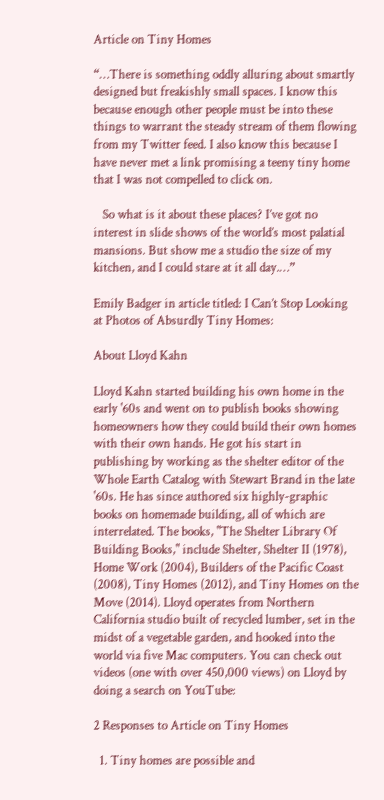Article on Tiny Homes

“…There is something oddly alluring about smartly designed but freakishly small spaces. I know this because enough other people must be into these things to warrant the steady stream of them flowing from my Twitter feed. I also know this because I have never met a link promising a teeny tiny home that I was not compelled to click on.

   So what is it about these places? I’ve got no interest in slide shows of the world’s most palatial mansions. But show me a studio the size of my kitchen, and I could stare at it all day.…”

Emily Badger in article titled: I Can’t Stop Looking at Photos of Absurdly Tiny Homes:

About Lloyd Kahn

Lloyd Kahn started building his own home in the early '60s and went on to publish books showing homeowners how they could build their own homes with their own hands. He got his start in publishing by working as the shelter editor of the Whole Earth Catalog with Stewart Brand in the late '60s. He has since authored six highly-graphic books on homemade building, all of which are interrelated. The books, "The Shelter Library Of Building Books," include Shelter, Shelter II (1978), Home Work (2004), Builders of the Pacific Coast (2008), Tiny Homes (2012), and Tiny Homes on the Move (2014). Lloyd operates from Northern California studio built of recycled lumber, set in the midst of a vegetable garden, and hooked into the world via five Mac computers. You can check out videos (one with over 450,000 views) on Lloyd by doing a search on YouTube:

2 Responses to Article on Tiny Homes

  1. Tiny homes are possible and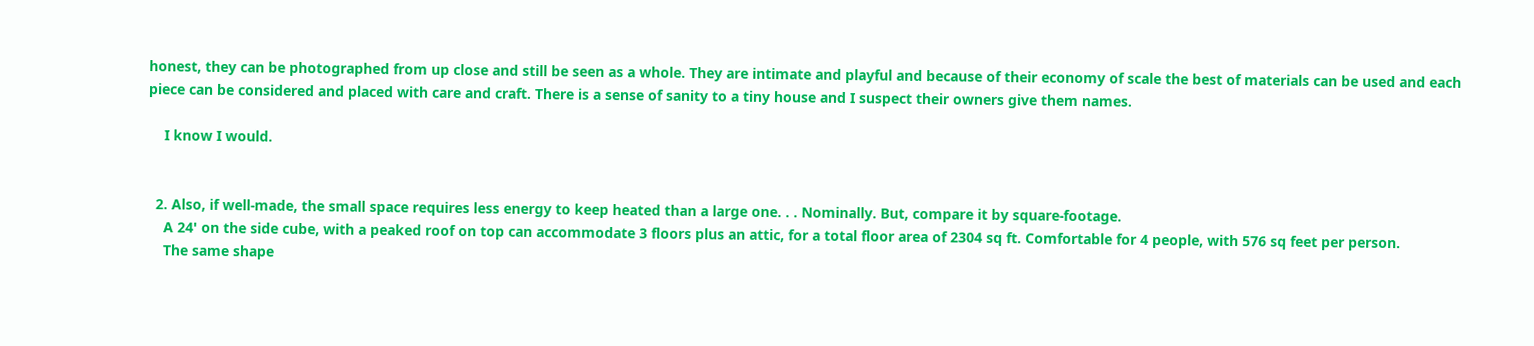honest, they can be photographed from up close and still be seen as a whole. They are intimate and playful and because of their economy of scale the best of materials can be used and each piece can be considered and placed with care and craft. There is a sense of sanity to a tiny house and I suspect their owners give them names.

    I know I would.


  2. Also, if well-made, the small space requires less energy to keep heated than a large one. . . Nominally. But, compare it by square-footage.
    A 24' on the side cube, with a peaked roof on top can accommodate 3 floors plus an attic, for a total floor area of 2304 sq ft. Comfortable for 4 people, with 576 sq feet per person.
    The same shape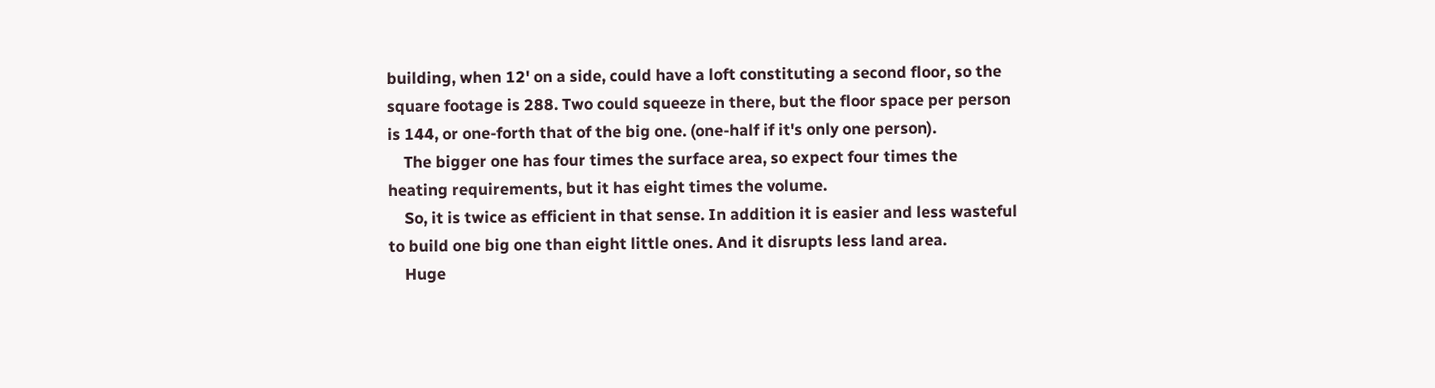building, when 12' on a side, could have a loft constituting a second floor, so the square footage is 288. Two could squeeze in there, but the floor space per person is 144, or one-forth that of the big one. (one-half if it's only one person).
    The bigger one has four times the surface area, so expect four times the heating requirements, but it has eight times the volume.
    So, it is twice as efficient in that sense. In addition it is easier and less wasteful to build one big one than eight little ones. And it disrupts less land area.
    Huge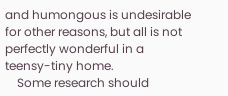and humongous is undesirable for other reasons, but all is not perfectly wonderful in a teensy-tiny home.
    Some research should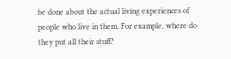be done about the actual living experiences of people who live in them. For example, where do they put all their stuff?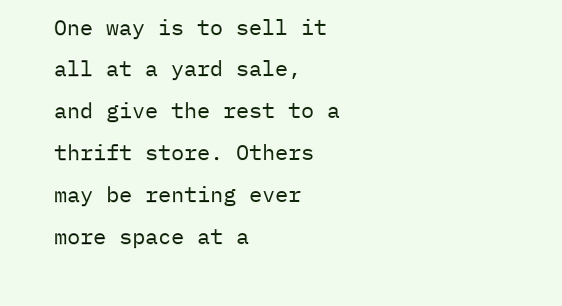One way is to sell it all at a yard sale, and give the rest to a thrift store. Others may be renting ever more space at a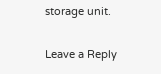storage unit.

Leave a Reply